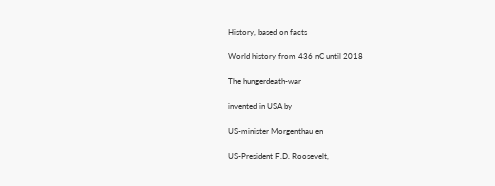History, based on facts

World history from 436 nC until 2018

The hungerdeath-war

invented in USA by

US-minister Morgenthau en

US-President F.D. Roosevelt,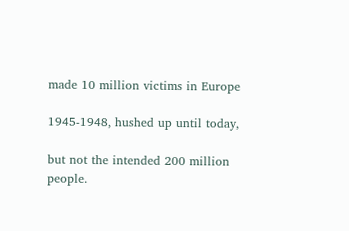made 10 million victims in Europe

1945-1948, hushed up until today,

but not the intended 200 million people.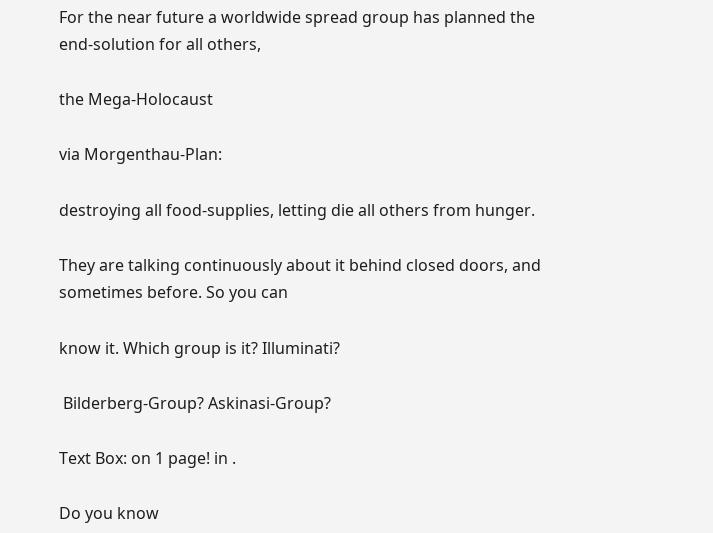For the near future a worldwide spread group has planned the end-solution for all others,

the Mega-Holocaust

via Morgenthau-Plan:

destroying all food-supplies, letting die all others from hunger.

They are talking continuously about it behind closed doors, and sometimes before. So you can

know it. Which group is it? Illuminati?

 Bilderberg-Group? Askinasi-Group?

Text Box: on 1 page! in .

Do you know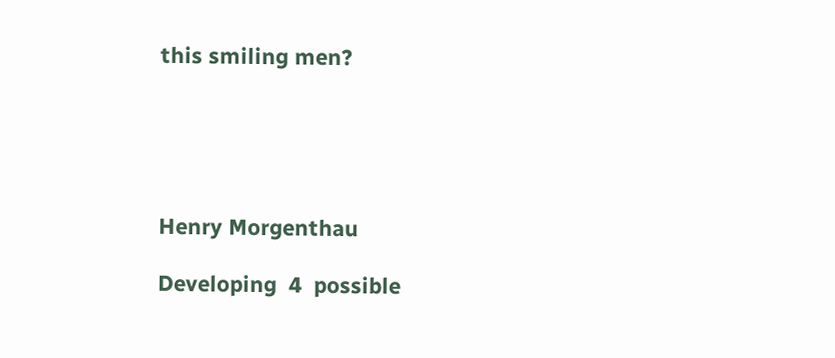this smiling men?





Henry Morgenthau

Developing  4  possible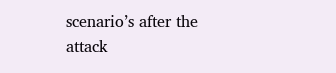scenario’s after the attack